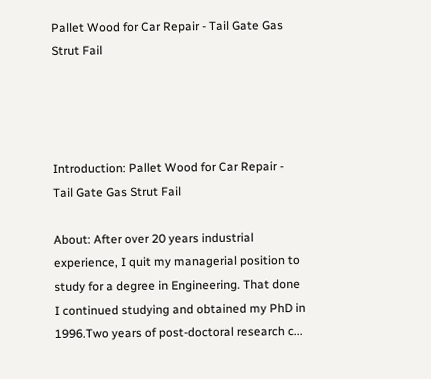Pallet Wood for Car Repair - Tail Gate Gas Strut Fail




Introduction: Pallet Wood for Car Repair - Tail Gate Gas Strut Fail

About: After over 20 years industrial experience, I quit my managerial position to study for a degree in Engineering. That done I continued studying and obtained my PhD in 1996.Two years of post-doctoral research c...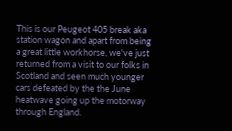This is our Peugeot 405 break aka station wagon and apart from being a great little workhorse, we've just returned from a visit to our folks in Scotland and seen much younger cars defeated by the the June heatwave going up the motorway through England.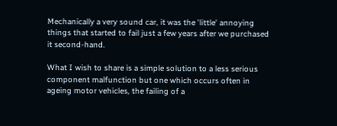Mechanically a very sound car, it was the 'little' annoying things that started to fail just a few years after we purchased it second-hand.

What I wish to share is a simple solution to a less serious component malfunction but one which occurs often in ageing motor vehicles, the failing of a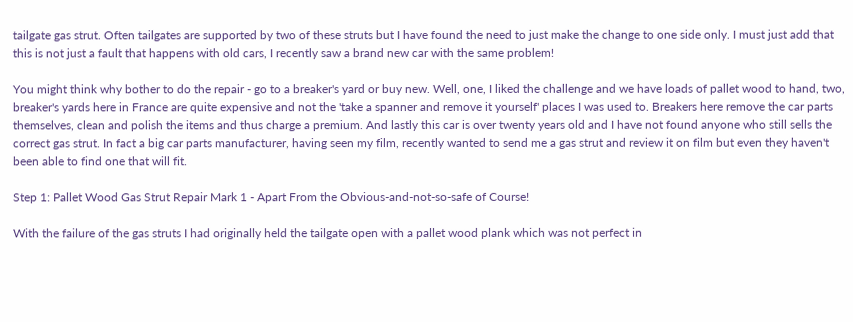tailgate gas strut. Often tailgates are supported by two of these struts but I have found the need to just make the change to one side only. I must just add that this is not just a fault that happens with old cars, I recently saw a brand new car with the same problem!

You might think why bother to do the repair - go to a breaker's yard or buy new. Well, one, I liked the challenge and we have loads of pallet wood to hand, two, breaker's yards here in France are quite expensive and not the 'take a spanner and remove it yourself' places I was used to. Breakers here remove the car parts themselves, clean and polish the items and thus charge a premium. And lastly this car is over twenty years old and I have not found anyone who still sells the correct gas strut. In fact a big car parts manufacturer, having seen my film, recently wanted to send me a gas strut and review it on film but even they haven't been able to find one that will fit.

Step 1: Pallet Wood Gas Strut Repair Mark 1 - Apart From the Obvious-and-not-so-safe of Course!

With the failure of the gas struts I had originally held the tailgate open with a pallet wood plank which was not perfect in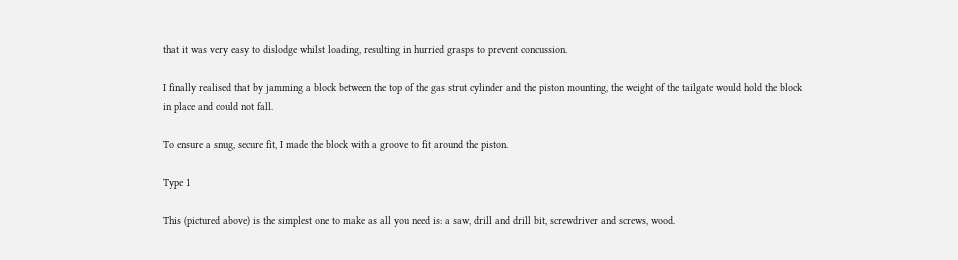that it was very easy to dislodge whilst loading, resulting in hurried grasps to prevent concussion.

I finally realised that by jamming a block between the top of the gas strut cylinder and the piston mounting, the weight of the tailgate would hold the block in place and could not fall.

To ensure a snug, secure fit, I made the block with a groove to fit around the piston.

Type 1

This (pictured above) is the simplest one to make as all you need is: a saw, drill and drill bit, screwdriver and screws, wood.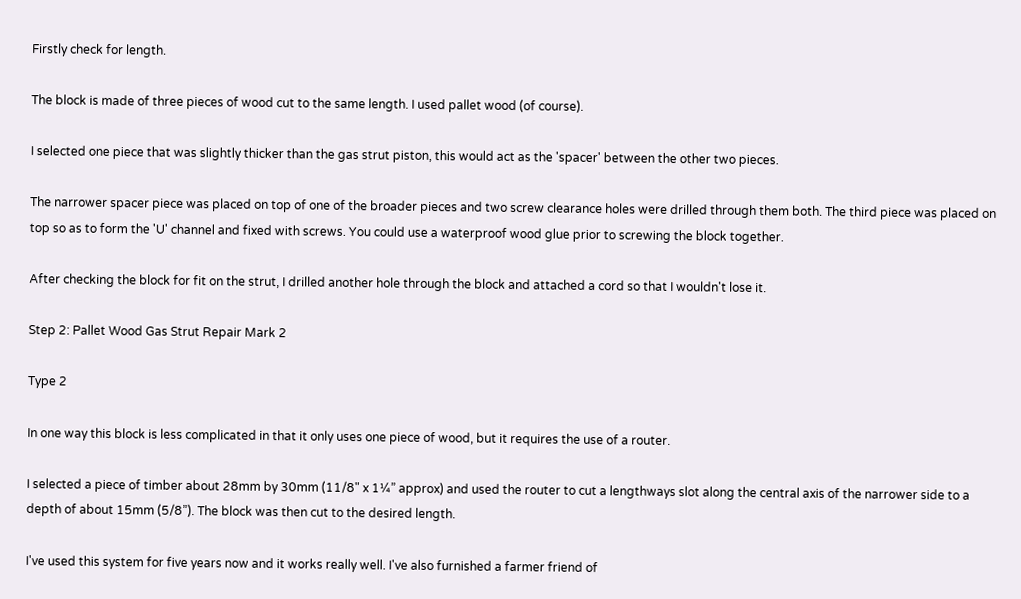Firstly check for length.

The block is made of three pieces of wood cut to the same length. I used pallet wood (of course).

I selected one piece that was slightly thicker than the gas strut piston, this would act as the 'spacer' between the other two pieces.

The narrower spacer piece was placed on top of one of the broader pieces and two screw clearance holes were drilled through them both. The third piece was placed on top so as to form the 'U' channel and fixed with screws. You could use a waterproof wood glue prior to screwing the block together.

After checking the block for fit on the strut, I drilled another hole through the block and attached a cord so that I wouldn't lose it.

Step 2: Pallet Wood Gas Strut Repair Mark 2

Type 2

In one way this block is less complicated in that it only uses one piece of wood, but it requires the use of a router.

I selected a piece of timber about 28mm by 30mm (11/8" x 1¼” approx) and used the router to cut a lengthways slot along the central axis of the narrower side to a depth of about 15mm (5/8”). The block was then cut to the desired length.

I've used this system for five years now and it works really well. I've also furnished a farmer friend of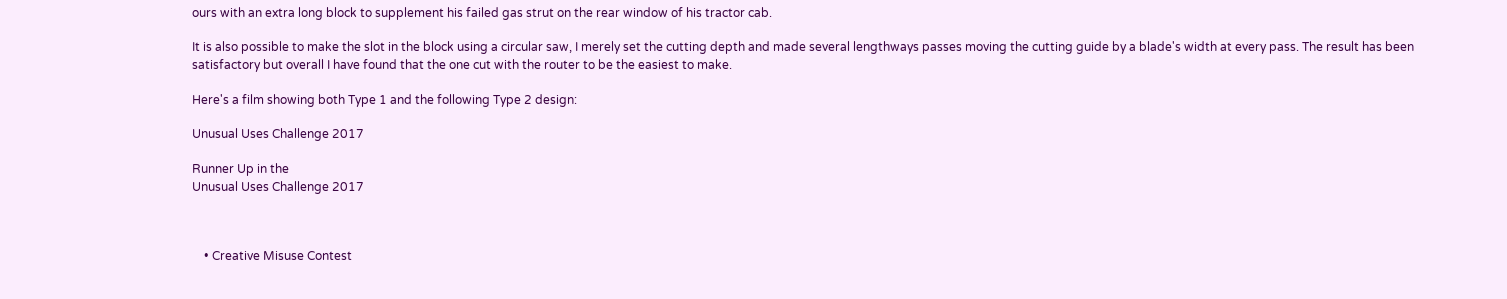ours with an extra long block to supplement his failed gas strut on the rear window of his tractor cab.

It is also possible to make the slot in the block using a circular saw, I merely set the cutting depth and made several lengthways passes moving the cutting guide by a blade's width at every pass. The result has been satisfactory but overall I have found that the one cut with the router to be the easiest to make.

Here's a film showing both Type 1 and the following Type 2 design:

Unusual Uses Challenge 2017

Runner Up in the
Unusual Uses Challenge 2017



    • Creative Misuse Contest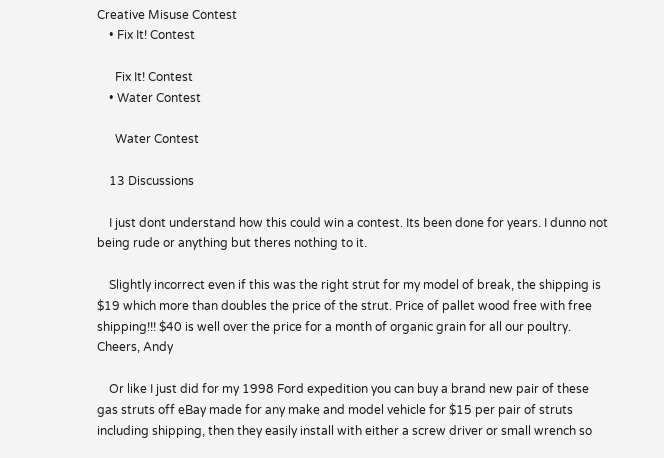Creative Misuse Contest
    • Fix It! Contest

      Fix It! Contest
    • Water Contest

      Water Contest

    13 Discussions

    I just dont understand how this could win a contest. Its been done for years. I dunno not being rude or anything but theres nothing to it.

    Slightly incorrect even if this was the right strut for my model of break, the shipping is $19 which more than doubles the price of the strut. Price of pallet wood free with free shipping!!! $40 is well over the price for a month of organic grain for all our poultry. Cheers, Andy

    Or like I just did for my 1998 Ford expedition you can buy a brand new pair of these gas struts off eBay made for any make and model vehicle for $15 per pair of struts including shipping, then they easily install with either a screw driver or small wrench so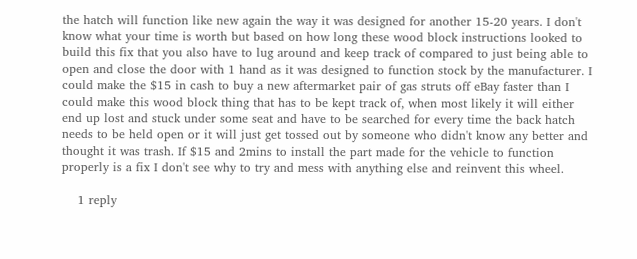the hatch will function like new again the way it was designed for another 15-20 years. I don't know what your time is worth but based on how long these wood block instructions looked to build this fix that you also have to lug around and keep track of compared to just being able to open and close the door with 1 hand as it was designed to function stock by the manufacturer. I could make the $15 in cash to buy a new aftermarket pair of gas struts off eBay faster than I could make this wood block thing that has to be kept track of, when most likely it will either end up lost and stuck under some seat and have to be searched for every time the back hatch needs to be held open or it will just get tossed out by someone who didn't know any better and thought it was trash. If $15 and 2mins to install the part made for the vehicle to function properly is a fix I don't see why to try and mess with anything else and reinvent this wheel.

    1 reply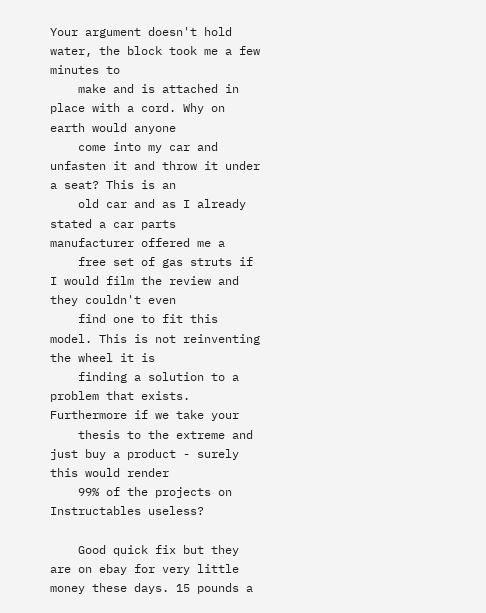Your argument doesn't hold water, the block took me a few minutes to
    make and is attached in place with a cord. Why on earth would anyone
    come into my car and unfasten it and throw it under a seat? This is an
    old car and as I already stated a car parts manufacturer offered me a
    free set of gas struts if I would film the review and they couldn't even
    find one to fit this model. This is not reinventing the wheel it is
    finding a solution to a problem that exists. Furthermore if we take your
    thesis to the extreme and just buy a product - surely this would render
    99% of the projects on Instructables useless?

    Good quick fix but they are on ebay for very little money these days. 15 pounds a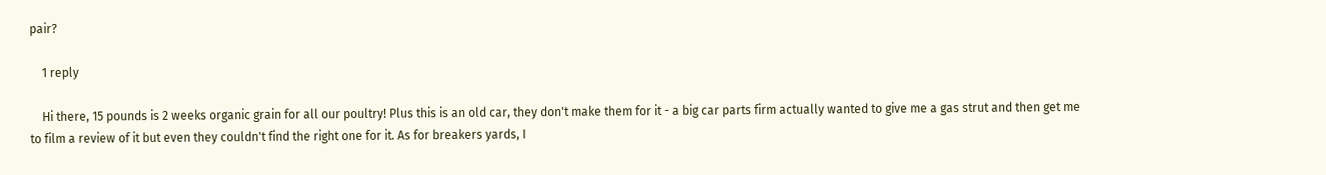pair?

    1 reply

    Hi there, 15 pounds is 2 weeks organic grain for all our poultry! Plus this is an old car, they don't make them for it - a big car parts firm actually wanted to give me a gas strut and then get me to film a review of it but even they couldn't find the right one for it. As for breakers yards, I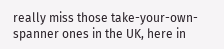really miss those take-your-own-spanner ones in the UK, here in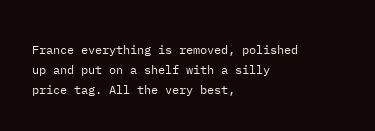France everything is removed, polished up and put on a shelf with a silly price tag. All the very best,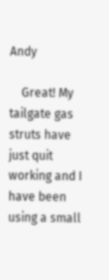Andy

    Great! My tailgate gas struts have just quit working and I have been using a small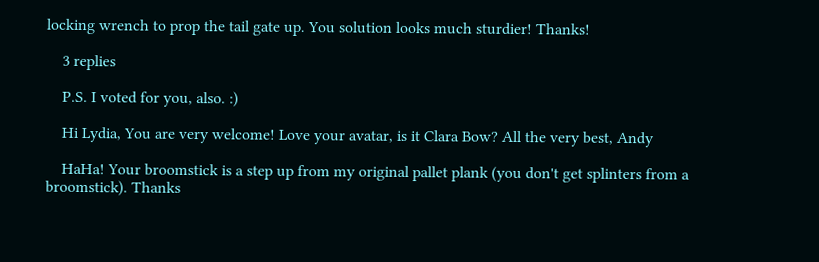locking wrench to prop the tail gate up. You solution looks much sturdier! Thanks!

    3 replies

    P.S. I voted for you, also. :)

    Hi Lydia, You are very welcome! Love your avatar, is it Clara Bow? All the very best, Andy

    HaHa! Your broomstick is a step up from my original pallet plank (you don't get splinters from a broomstick). Thanks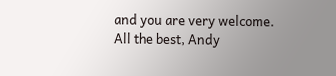and you are very welcome. All the best, Andy